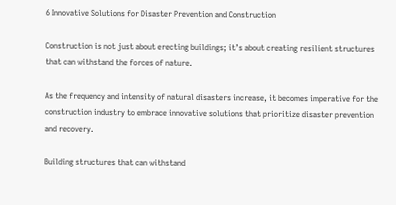6 Innovative Solutions for Disaster Prevention and Construction

Construction is not just about erecting buildings; it’s about creating resilient structures that can withstand the forces of nature.

As the frequency and intensity of natural disasters increase, it becomes imperative for the construction industry to embrace innovative solutions that prioritize disaster prevention and recovery.

Building structures that can withstand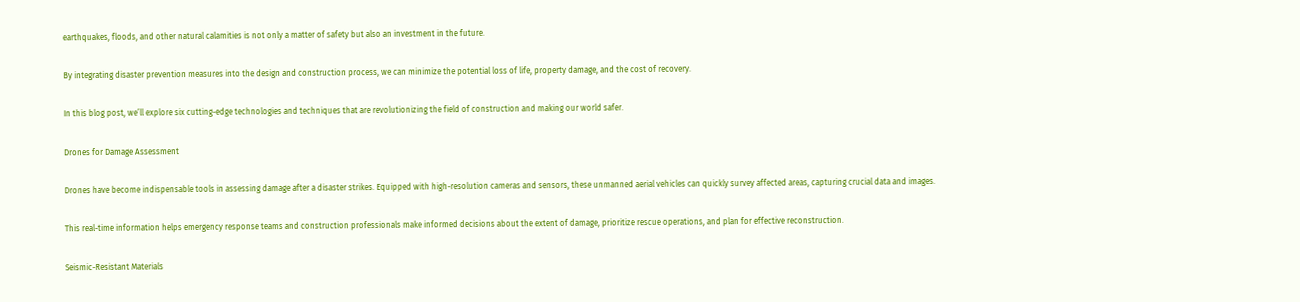earthquakes, floods, and other natural calamities is not only a matter of safety but also an investment in the future.

By integrating disaster prevention measures into the design and construction process, we can minimize the potential loss of life, property damage, and the cost of recovery.

In this blog post, we’ll explore six cutting-edge technologies and techniques that are revolutionizing the field of construction and making our world safer.

Drones for Damage Assessment

Drones have become indispensable tools in assessing damage after a disaster strikes. Equipped with high-resolution cameras and sensors, these unmanned aerial vehicles can quickly survey affected areas, capturing crucial data and images.

This real-time information helps emergency response teams and construction professionals make informed decisions about the extent of damage, prioritize rescue operations, and plan for effective reconstruction.

Seismic-Resistant Materials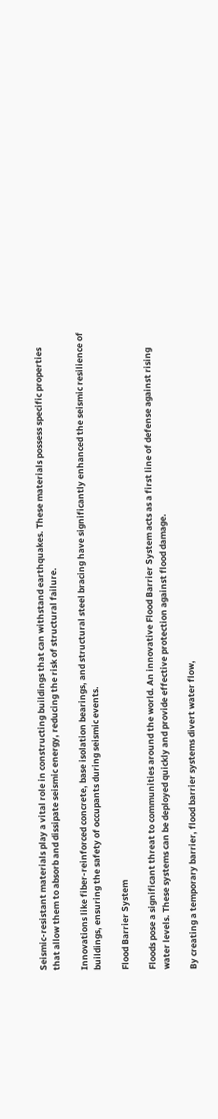Seismic-resistant materials play a vital role in constructing buildings that can withstand earthquakes. These materials possess specific properties that allow them to absorb and dissipate seismic energy, reducing the risk of structural failure.

Innovations like fiber-reinforced concrete, base isolation bearings, and structural steel bracing have significantly enhanced the seismic resilience of buildings, ensuring the safety of occupants during seismic events.

Flood Barrier System

Floods pose a significant threat to communities around the world. An innovative Flood Barrier System acts as a first line of defense against rising water levels. These systems can be deployed quickly and provide effective protection against flood damage.

By creating a temporary barrier, flood barrier systems divert water flow,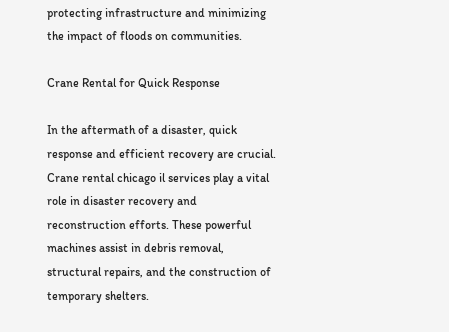protecting infrastructure and minimizing the impact of floods on communities.

Crane Rental for Quick Response

In the aftermath of a disaster, quick response and efficient recovery are crucial. Crane rental chicago il services play a vital role in disaster recovery and reconstruction efforts. These powerful machines assist in debris removal, structural repairs, and the construction of temporary shelters.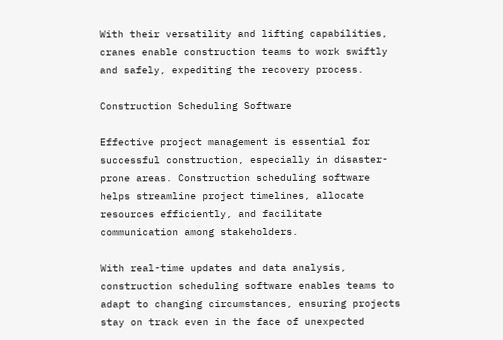With their versatility and lifting capabilities, cranes enable construction teams to work swiftly and safely, expediting the recovery process.

Construction Scheduling Software

Effective project management is essential for successful construction, especially in disaster-prone areas. Construction scheduling software helps streamline project timelines, allocate resources efficiently, and facilitate communication among stakeholders.

With real-time updates and data analysis, construction scheduling software enables teams to adapt to changing circumstances, ensuring projects stay on track even in the face of unexpected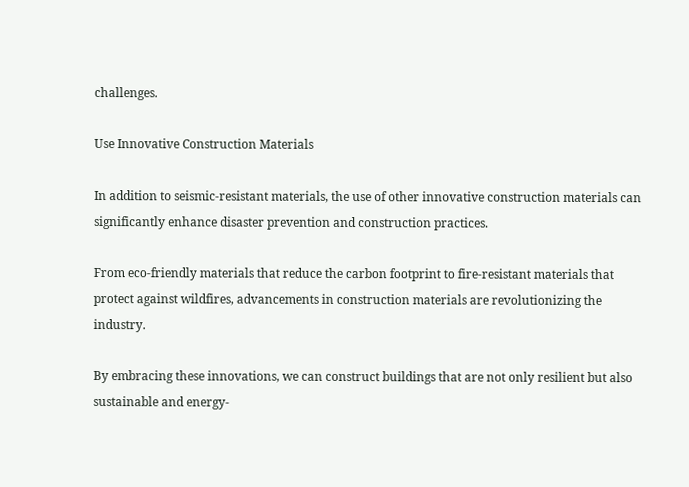challenges.

Use Innovative Construction Materials

In addition to seismic-resistant materials, the use of other innovative construction materials can significantly enhance disaster prevention and construction practices.

From eco-friendly materials that reduce the carbon footprint to fire-resistant materials that protect against wildfires, advancements in construction materials are revolutionizing the industry.

By embracing these innovations, we can construct buildings that are not only resilient but also sustainable and energy-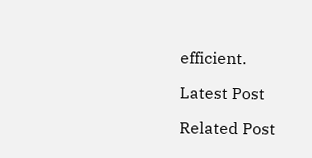efficient.

Latest Post

Related Post